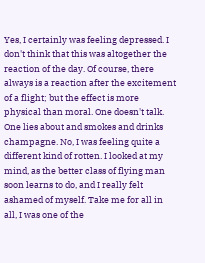Yes, I certainly was feeling depressed. I don't think that this was altogether the reaction of the day. Of course, there always is a reaction after the excitement of a flight; but the effect is more physical than moral. One doesn't talk. One lies about and smokes and drinks champagne. No, I was feeling quite a different kind of rotten. I looked at my mind, as the better class of flying man soon learns to do, and I really felt ashamed of myself. Take me for all in all, I was one of the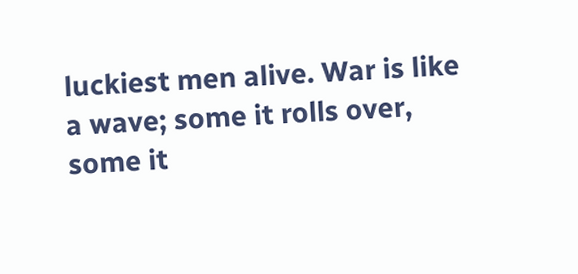luckiest men alive. War is like a wave; some it rolls over, some it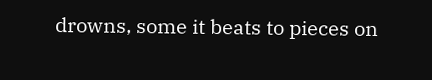drowns, some it beats to pieces on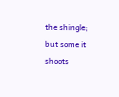the shingle; but some it shoots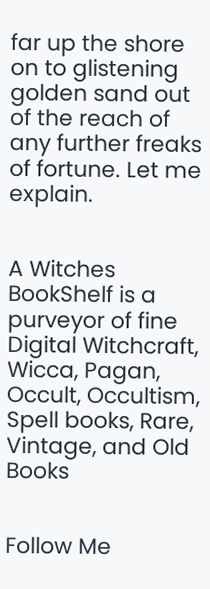far up the shore on to glistening golden sand out of the reach of any further freaks of fortune. Let me explain.


A Witches BookShelf is a purveyor of fine Digital Witchcraft, Wicca, Pagan, Occult, Occultism, Spell books, Rare, Vintage, and Old Books


Follow Me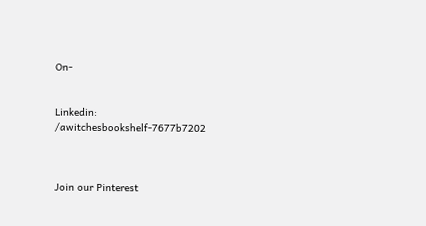On-


Linkedin: /awitchesbookshelf-7677b7202



Join our Pinterest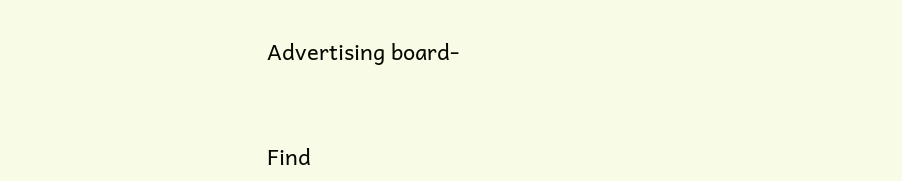Advertising board-


Find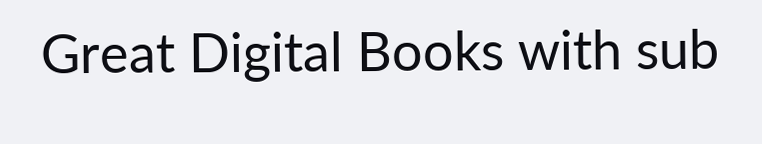Great Digital Books with sub